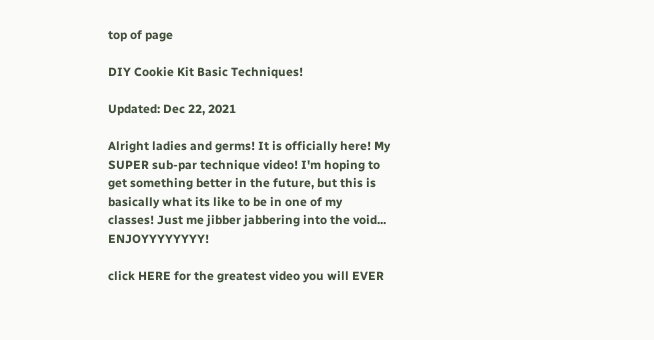top of page

DIY Cookie Kit Basic Techniques!

Updated: Dec 22, 2021

Alright ladies and germs! It is officially here! My SUPER sub-par technique video! I'm hoping to get something better in the future, but this is basically what its like to be in one of my classes! Just me jibber jabbering into the void... ENJOYYYYYYYY!

click HERE for the greatest video you will EVER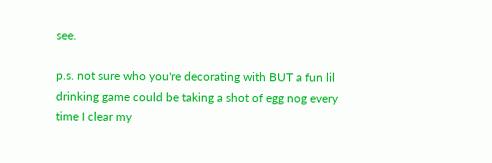see.

p.s. not sure who you're decorating with BUT a fun lil drinking game could be taking a shot of egg nog every time I clear my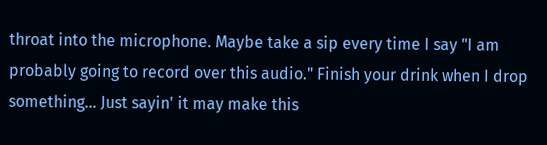throat into the microphone. Maybe take a sip every time I say "I am probably going to record over this audio." Finish your drink when I drop something... Just sayin' it may make this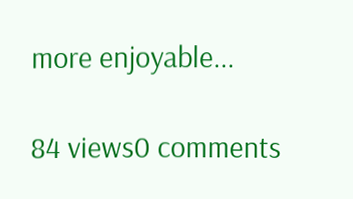more enjoyable...

84 views0 comments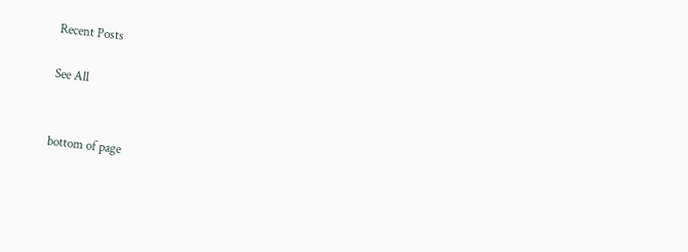Recent Posts

See All


bottom of page